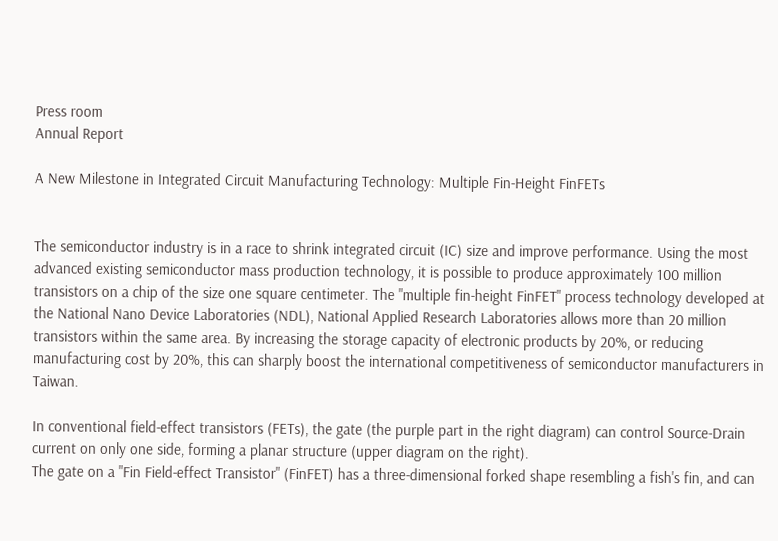Press room
Annual Report

A New Milestone in Integrated Circuit Manufacturing Technology: Multiple Fin-Height FinFETs


The semiconductor industry is in a race to shrink integrated circuit (IC) size and improve performance. Using the most advanced existing semiconductor mass production technology, it is possible to produce approximately 100 million transistors on a chip of the size one square centimeter. The "multiple fin-height FinFET" process technology developed at the National Nano Device Laboratories (NDL), National Applied Research Laboratories allows more than 20 million transistors within the same area. By increasing the storage capacity of electronic products by 20%, or reducing manufacturing cost by 20%, this can sharply boost the international competitiveness of semiconductor manufacturers in Taiwan.

In conventional field-effect transistors (FETs), the gate (the purple part in the right diagram) can control Source-Drain current on only one side, forming a planar structure (upper diagram on the right).
The gate on a "Fin Field-effect Transistor" (FinFET) has a three-dimensional forked shape resembling a fish's fin, and can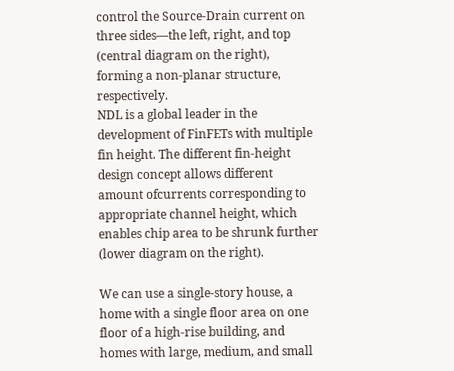control the Source-Drain current on three sides—the left, right, and top (central diagram on the right), forming a non-planar structure, respectively.
NDL is a global leader in the development of FinFETs with multiple fin height. The different fin-height design concept allows different amount ofcurrents corresponding to appropriate channel height, which enables chip area to be shrunk further (lower diagram on the right).

We can use a single-story house, a home with a single floor area on one floor of a high-rise building, and homes with large, medium, and small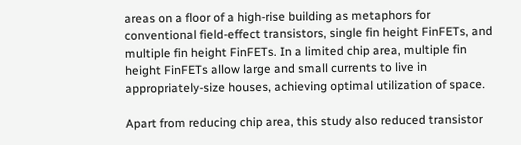areas on a floor of a high-rise building as metaphors for conventional field-effect transistors, single fin height FinFETs, and multiple fin height FinFETs. In a limited chip area, multiple fin height FinFETs allow large and small currents to live in appropriately-size houses, achieving optimal utilization of space.

Apart from reducing chip area, this study also reduced transistor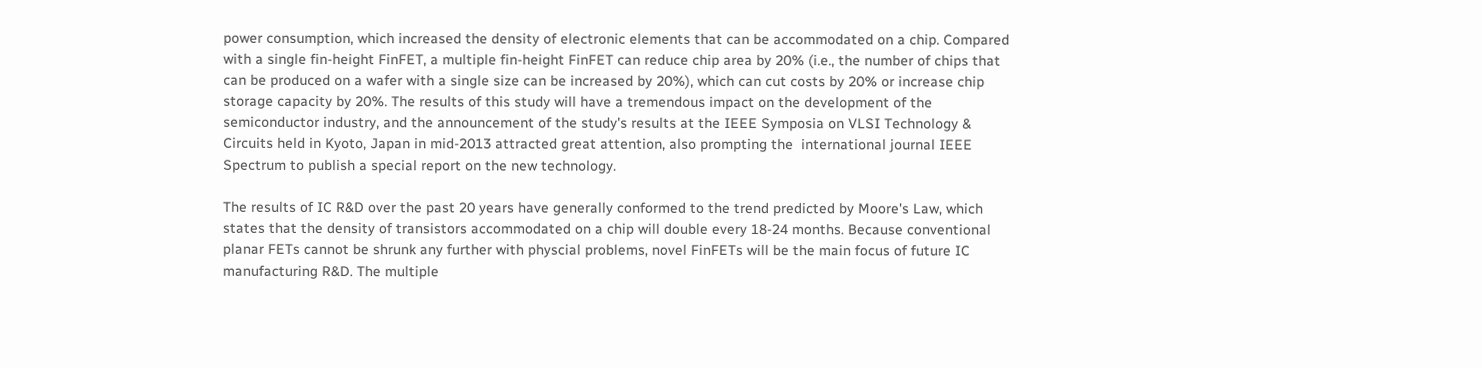power consumption, which increased the density of electronic elements that can be accommodated on a chip. Compared with a single fin-height FinFET, a multiple fin-height FinFET can reduce chip area by 20% (i.e., the number of chips that can be produced on a wafer with a single size can be increased by 20%), which can cut costs by 20% or increase chip storage capacity by 20%. The results of this study will have a tremendous impact on the development of the semiconductor industry, and the announcement of the study's results at the IEEE Symposia on VLSI Technology & Circuits held in Kyoto, Japan in mid-2013 attracted great attention, also prompting the  international journal IEEE Spectrum to publish a special report on the new technology.

The results of IC R&D over the past 20 years have generally conformed to the trend predicted by Moore's Law, which states that the density of transistors accommodated on a chip will double every 18-24 months. Because conventional planar FETs cannot be shrunk any further with physcial problems, novel FinFETs will be the main focus of future IC manufacturing R&D. The multiple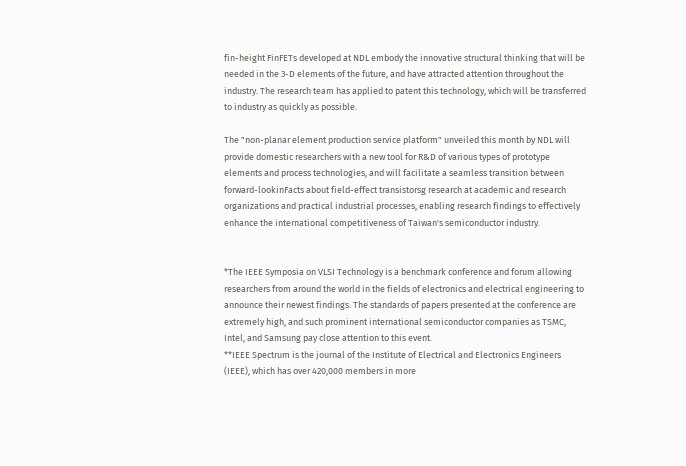fin-height FinFETs developed at NDL embody the innovative structural thinking that will be needed in the 3-D elements of the future, and have attracted attention throughout the industry. The research team has applied to patent this technology, which will be transferred to industry as quickly as possible.

The "non-planar element production service platform" unveiled this month by NDL will provide domestic researchers with a new tool for R&D of various types of prototype elements and process technologies, and will facilitate a seamless transition between forward-lookinFacts about field-effect transistorsg research at academic and research organizations and practical industrial processes, enabling research findings to effectively enhance the international competitiveness of Taiwan's semiconductor industry.


*The IEEE Symposia on VLSI Technology is a benchmark conference and forum allowing researchers from around the world in the fields of electronics and electrical engineering to announce their newest findings. The standards of papers presented at the conference are extremely high, and such prominent international semiconductor companies as TSMC, Intel, and Samsung pay close attention to this event.
**IEEE Spectrum is the journal of the Institute of Electrical and Electronics Engineers (IEEE), which has over 420,000 members in more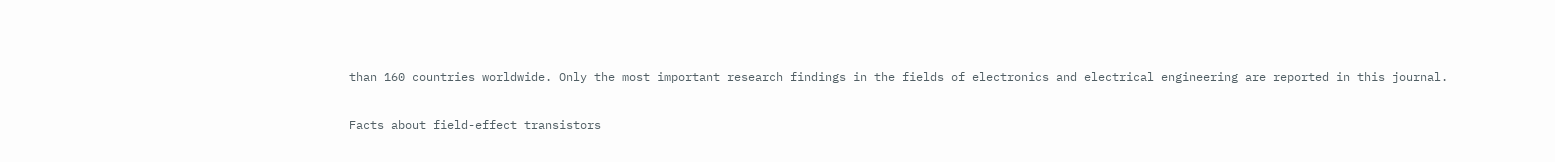than 160 countries worldwide. Only the most important research findings in the fields of electronics and electrical engineering are reported in this journal.

Facts about field-effect transistors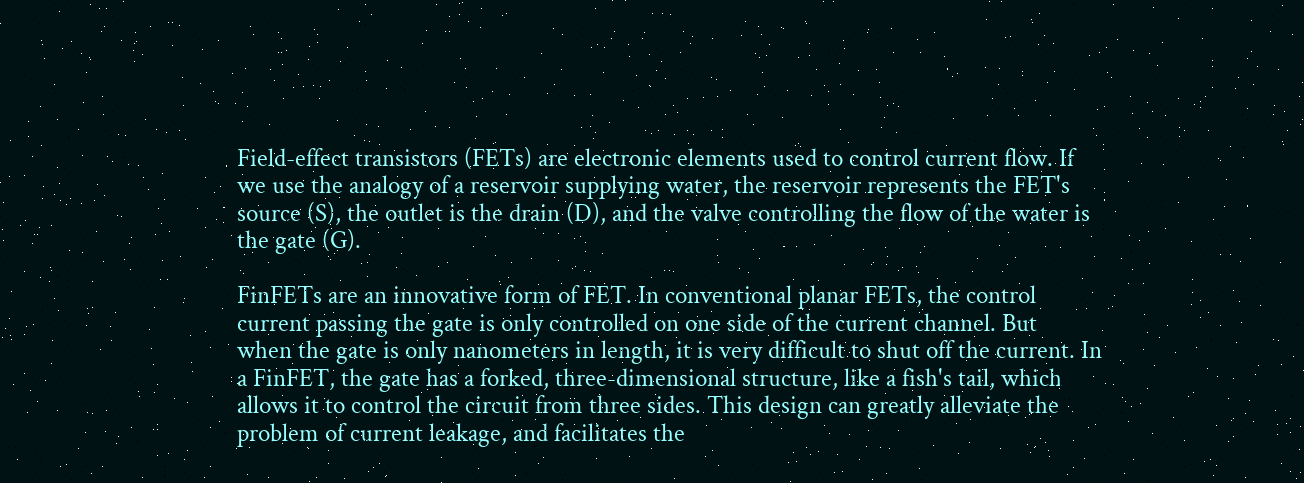Field-effect transistors (FETs) are electronic elements used to control current flow. If we use the analogy of a reservoir supplying water, the reservoir represents the FET's source (S), the outlet is the drain (D), and the valve controlling the flow of the water is the gate (G).

FinFETs are an innovative form of FET. In conventional planar FETs, the control current passing the gate is only controlled on one side of the current channel. But
when the gate is only nanometers in length, it is very difficult to shut off the current. In a FinFET, the gate has a forked, three-dimensional structure, like a fish's tail, which allows it to control the circuit from three sides. This design can greatly alleviate the problem of current leakage, and facilitates the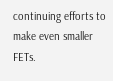continuing efforts to make even smaller FETs.